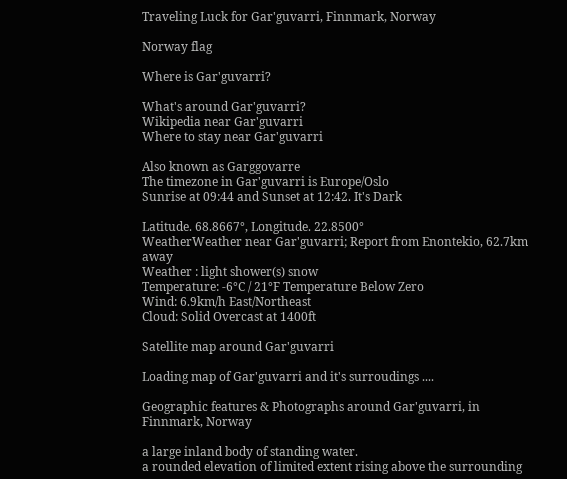Traveling Luck for Gar'guvarri, Finnmark, Norway

Norway flag

Where is Gar'guvarri?

What's around Gar'guvarri?
Wikipedia near Gar'guvarri
Where to stay near Gar'guvarri

Also known as Garggovarre
The timezone in Gar'guvarri is Europe/Oslo
Sunrise at 09:44 and Sunset at 12:42. It's Dark

Latitude. 68.8667°, Longitude. 22.8500°
WeatherWeather near Gar'guvarri; Report from Enontekio, 62.7km away
Weather : light shower(s) snow
Temperature: -6°C / 21°F Temperature Below Zero
Wind: 6.9km/h East/Northeast
Cloud: Solid Overcast at 1400ft

Satellite map around Gar'guvarri

Loading map of Gar'guvarri and it's surroudings ....

Geographic features & Photographs around Gar'guvarri, in Finnmark, Norway

a large inland body of standing water.
a rounded elevation of limited extent rising above the surrounding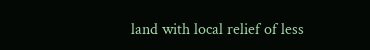land with local relief of less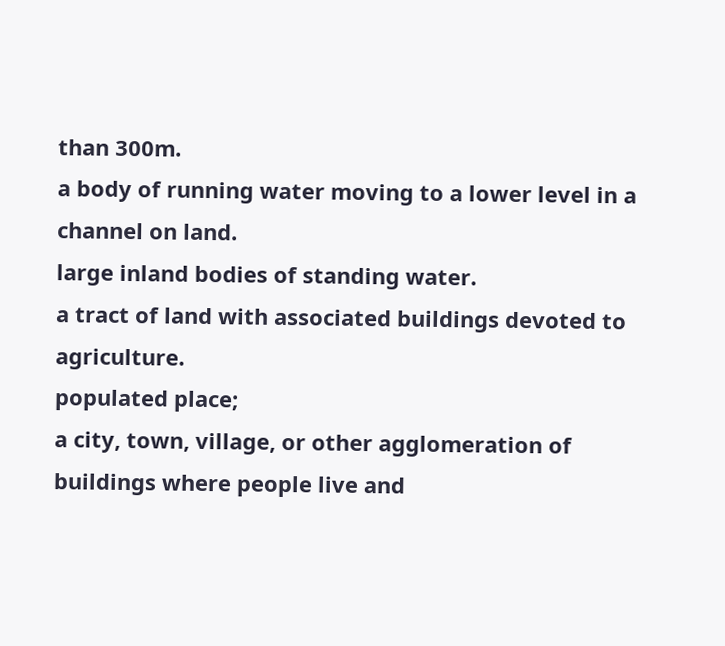than 300m.
a body of running water moving to a lower level in a channel on land.
large inland bodies of standing water.
a tract of land with associated buildings devoted to agriculture.
populated place;
a city, town, village, or other agglomeration of buildings where people live and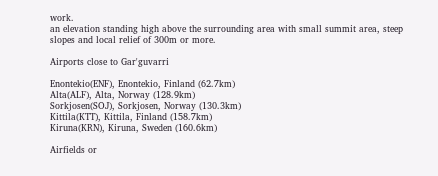work.
an elevation standing high above the surrounding area with small summit area, steep slopes and local relief of 300m or more.

Airports close to Gar'guvarri

Enontekio(ENF), Enontekio, Finland (62.7km)
Alta(ALF), Alta, Norway (128.9km)
Sorkjosen(SOJ), Sorkjosen, Norway (130.3km)
Kittila(KTT), Kittila, Finland (158.7km)
Kiruna(KRN), Kiruna, Sweden (160.6km)

Airfields or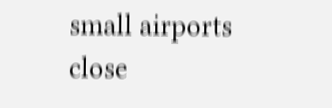small airports close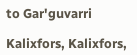to Gar'guvarri

Kalixfors, Kalixfors,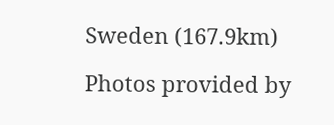Sweden (167.9km)

Photos provided by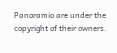Panoramio are under the copyright of their owners.